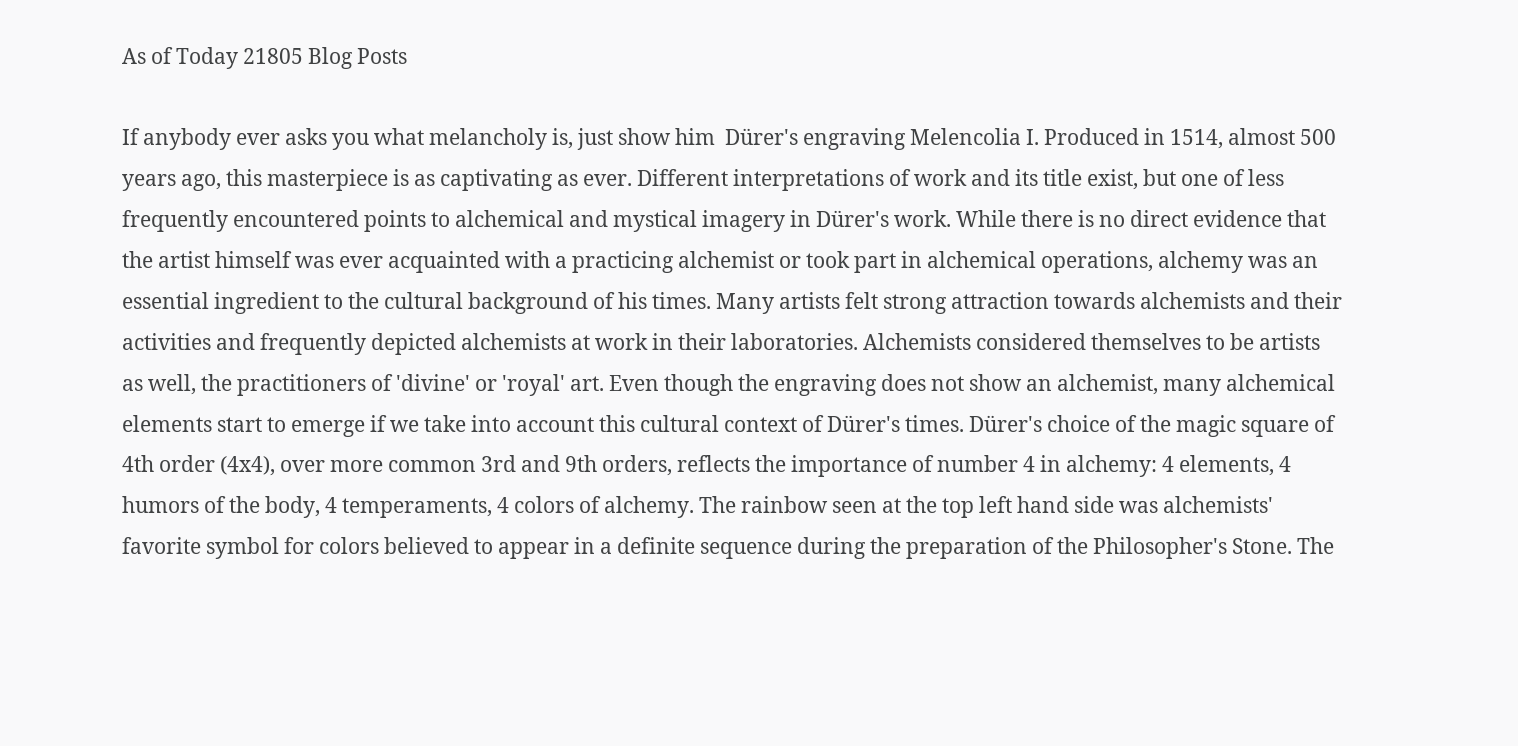As of Today 21805 Blog Posts

If anybody ever asks you what melancholy is, just show him  Dürer's engraving Melencolia I. Produced in 1514, almost 500 years ago, this masterpiece is as captivating as ever. Different interpretations of work and its title exist, but one of less frequently encountered points to alchemical and mystical imagery in Dürer's work. While there is no direct evidence that the artist himself was ever acquainted with a practicing alchemist or took part in alchemical operations, alchemy was an essential ingredient to the cultural background of his times. Many artists felt strong attraction towards alchemists and their activities and frequently depicted alchemists at work in their laboratories. Alchemists considered themselves to be artists as well, the practitioners of 'divine' or 'royal' art. Even though the engraving does not show an alchemist, many alchemical elements start to emerge if we take into account this cultural context of Dürer's times. Dürer's choice of the magic square of 4th order (4x4), over more common 3rd and 9th orders, reflects the importance of number 4 in alchemy: 4 elements, 4 humors of the body, 4 temperaments, 4 colors of alchemy. The rainbow seen at the top left hand side was alchemists' favorite symbol for colors believed to appear in a definite sequence during the preparation of the Philosopher's Stone. The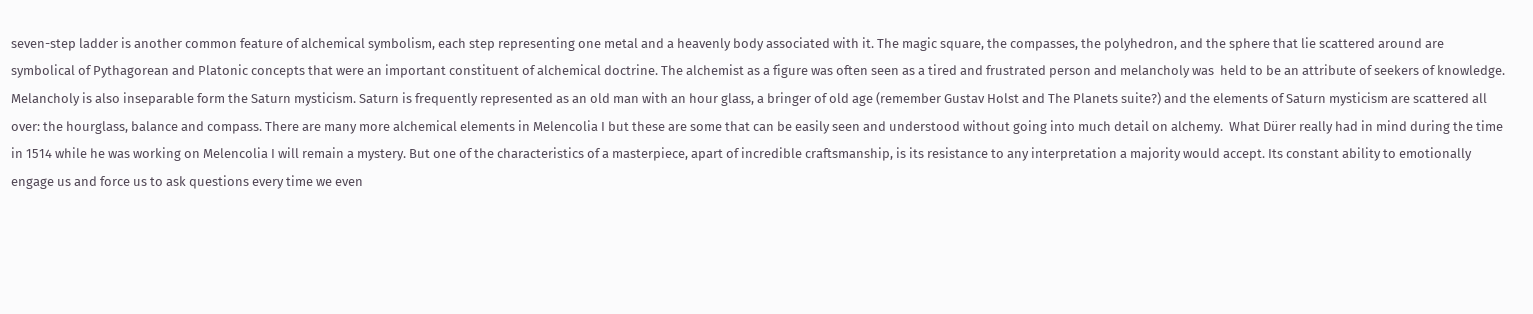seven-step ladder is another common feature of alchemical symbolism, each step representing one metal and a heavenly body associated with it. The magic square, the compasses, the polyhedron, and the sphere that lie scattered around are symbolical of Pythagorean and Platonic concepts that were an important constituent of alchemical doctrine. The alchemist as a figure was often seen as a tired and frustrated person and melancholy was  held to be an attribute of seekers of knowledge. Melancholy is also inseparable form the Saturn mysticism. Saturn is frequently represented as an old man with an hour glass, a bringer of old age (remember Gustav Holst and The Planets suite?) and the elements of Saturn mysticism are scattered all over: the hourglass, balance and compass. There are many more alchemical elements in Melencolia I but these are some that can be easily seen and understood without going into much detail on alchemy.  What Dürer really had in mind during the time in 1514 while he was working on Melencolia I will remain a mystery. But one of the characteristics of a masterpiece, apart of incredible craftsmanship, is its resistance to any interpretation a majority would accept. Its constant ability to emotionally engage us and force us to ask questions every time we even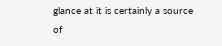glance at it is certainly a source of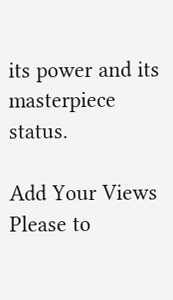its power and its masterpiece status.

Add Your Views
Please to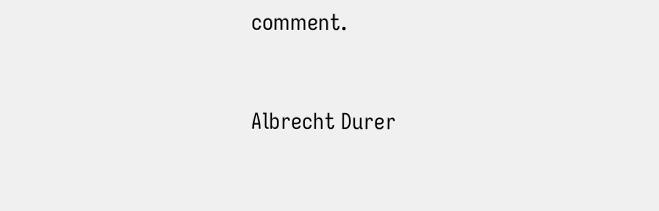comment.


Albrecht Durer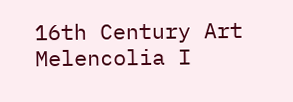16th Century Art
Melencolia I